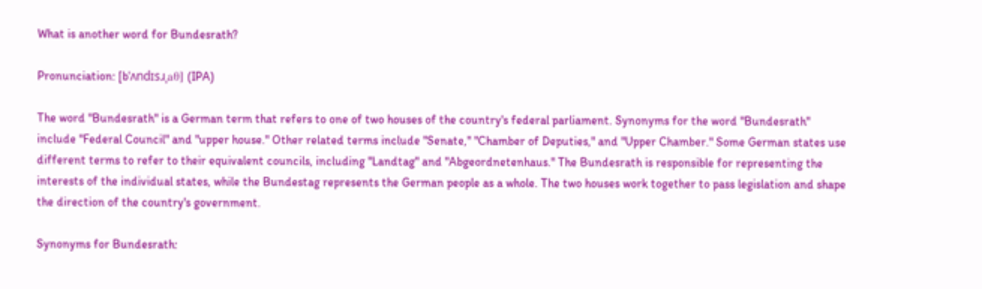What is another word for Bundesrath?

Pronunciation: [bˈʌndɪsɹˌaθ] (IPA)

The word "Bundesrath" is a German term that refers to one of two houses of the country's federal parliament. Synonyms for the word "Bundesrath" include "Federal Council" and "upper house." Other related terms include "Senate," "Chamber of Deputies," and "Upper Chamber." Some German states use different terms to refer to their equivalent councils, including "Landtag" and "Abgeordnetenhaus." The Bundesrath is responsible for representing the interests of the individual states, while the Bundestag represents the German people as a whole. The two houses work together to pass legislation and shape the direction of the country's government.

Synonyms for Bundesrath: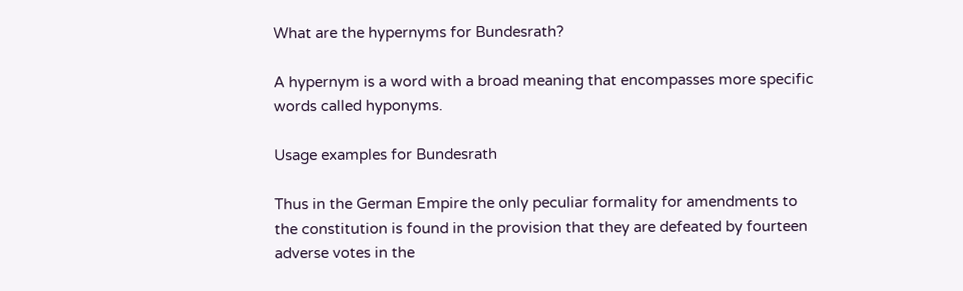What are the hypernyms for Bundesrath?

A hypernym is a word with a broad meaning that encompasses more specific words called hyponyms.

Usage examples for Bundesrath

Thus in the German Empire the only peculiar formality for amendments to the constitution is found in the provision that they are defeated by fourteen adverse votes in the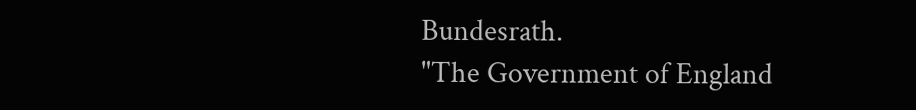Bundesrath.
"The Government of England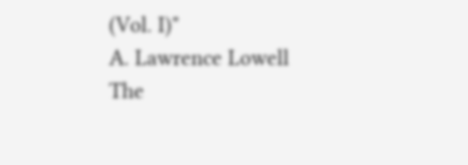(Vol. I)"
A. Lawrence Lowell
The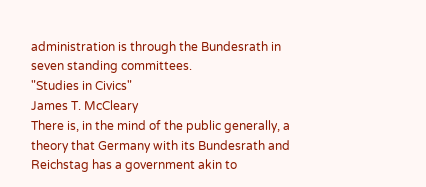administration is through the Bundesrath in seven standing committees.
"Studies in Civics"
James T. McCleary
There is, in the mind of the public generally, a theory that Germany with its Bundesrath and Reichstag has a government akin to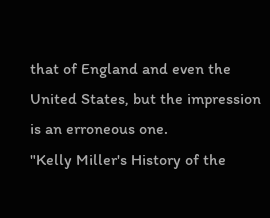that of England and even the United States, but the impression is an erroneous one.
"Kelly Miller's History of the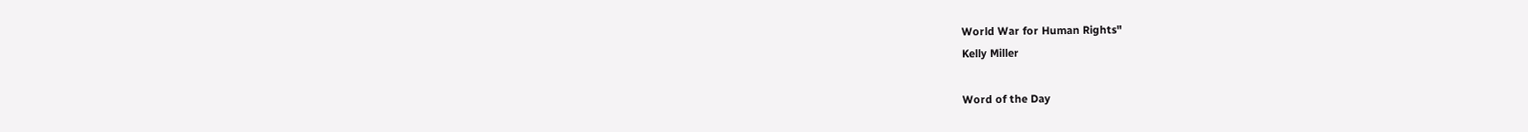World War for Human Rights"
Kelly Miller

Word of the Day